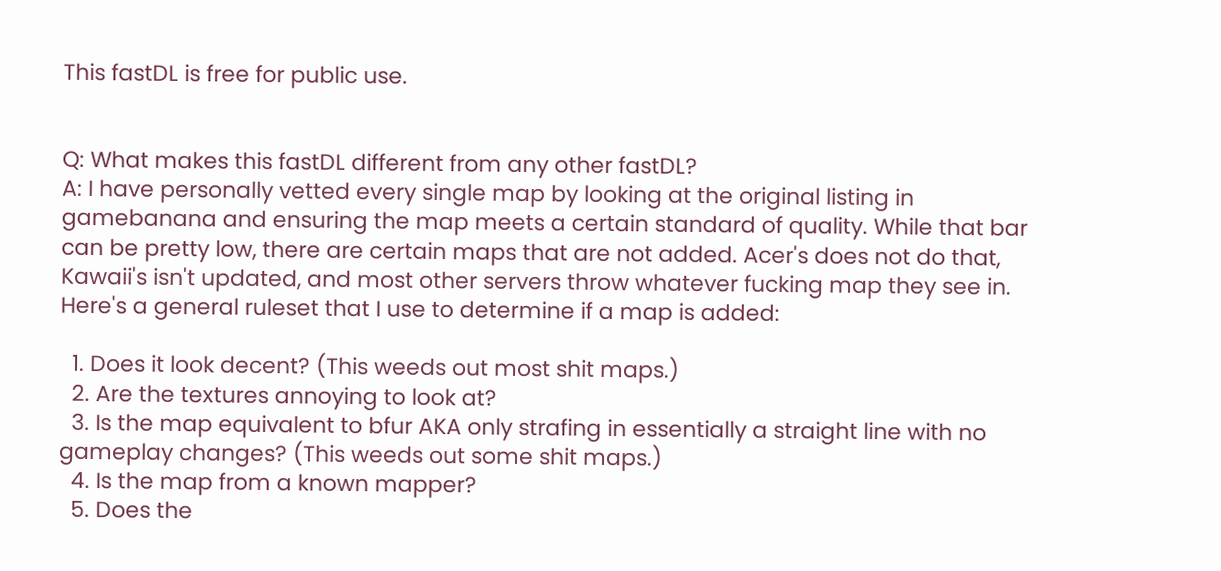This fastDL is free for public use.


Q: What makes this fastDL different from any other fastDL?
A: I have personally vetted every single map by looking at the original listing in gamebanana and ensuring the map meets a certain standard of quality. While that bar can be pretty low, there are certain maps that are not added. Acer's does not do that, Kawaii's isn't updated, and most other servers throw whatever fucking map they see in. Here's a general ruleset that I use to determine if a map is added:

  1. Does it look decent? (This weeds out most shit maps.)
  2. Are the textures annoying to look at?
  3. Is the map equivalent to bfur AKA only strafing in essentially a straight line with no gameplay changes? (This weeds out some shit maps.)
  4. Is the map from a known mapper?
  5. Does the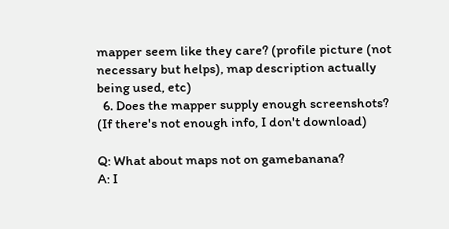mapper seem like they care? (profile picture (not necessary but helps), map description actually being used, etc)
  6. Does the mapper supply enough screenshots? (If there's not enough info, I don't download)

Q: What about maps not on gamebanana?
A: I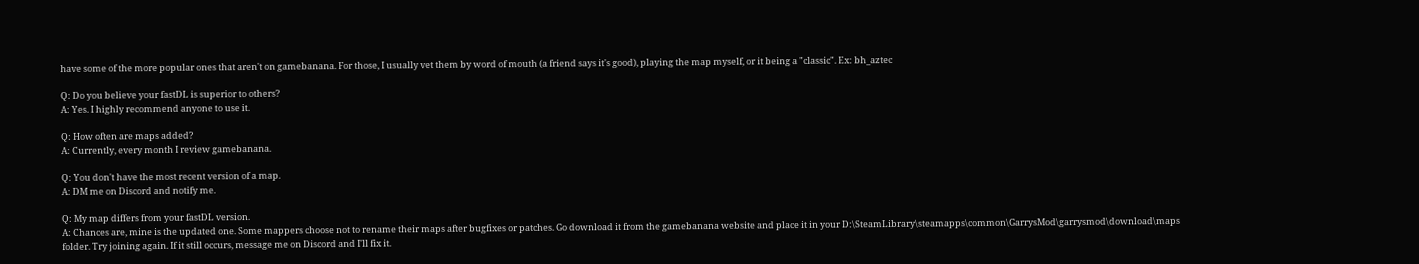have some of the more popular ones that aren't on gamebanana. For those, I usually vet them by word of mouth (a friend says it's good), playing the map myself, or it being a "classic". Ex: bh_aztec

Q: Do you believe your fastDL is superior to others?
A: Yes. I highly recommend anyone to use it.

Q: How often are maps added?
A: Currently, every month I review gamebanana.

Q: You don't have the most recent version of a map.
A: DM me on Discord and notify me.

Q: My map differs from your fastDL version.
A: Chances are, mine is the updated one. Some mappers choose not to rename their maps after bugfixes or patches. Go download it from the gamebanana website and place it in your D:\SteamLibrary\steamapps\common\GarrysMod\garrysmod\download\maps folder. Try joining again. If it still occurs, message me on Discord and I'll fix it.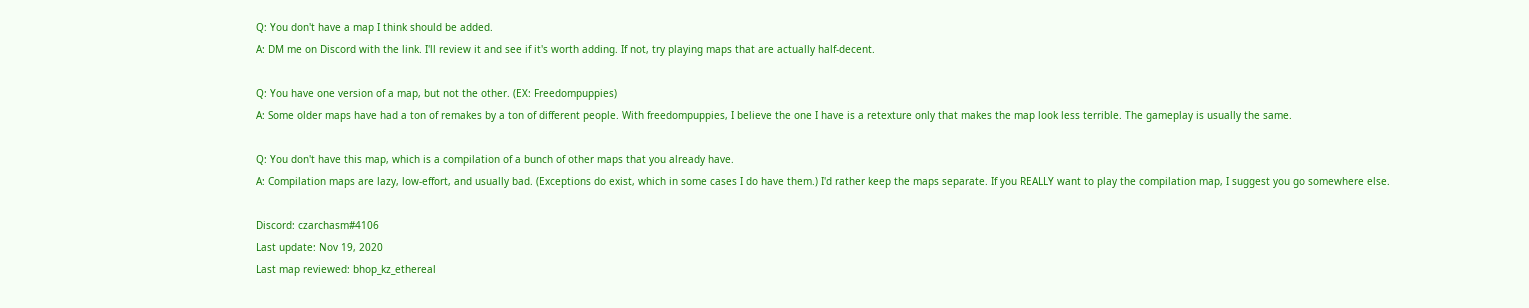Q: You don't have a map I think should be added.
A: DM me on Discord with the link. I'll review it and see if it's worth adding. If not, try playing maps that are actually half-decent.

Q: You have one version of a map, but not the other. (EX: Freedompuppies)
A: Some older maps have had a ton of remakes by a ton of different people. With freedompuppies, I believe the one I have is a retexture only that makes the map look less terrible. The gameplay is usually the same.

Q: You don't have this map, which is a compilation of a bunch of other maps that you already have.
A: Compilation maps are lazy, low-effort, and usually bad. (Exceptions do exist, which in some cases I do have them.) I'd rather keep the maps separate. If you REALLY want to play the compilation map, I suggest you go somewhere else.

Discord: czarchasm#4106
Last update: Nov 19, 2020
Last map reviewed: bhop_kz_ethereal